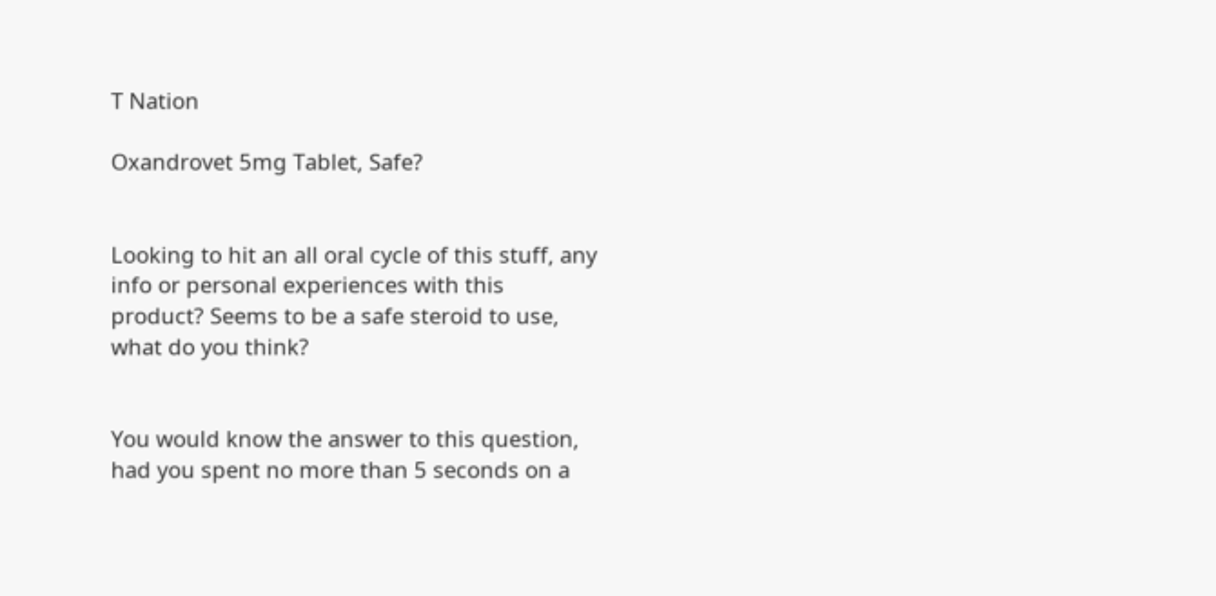T Nation

Oxandrovet 5mg Tablet, Safe?


Looking to hit an all oral cycle of this stuff, any info or personal experiences with this product? Seems to be a safe steroid to use, what do you think?


You would know the answer to this question, had you spent no more than 5 seconds on a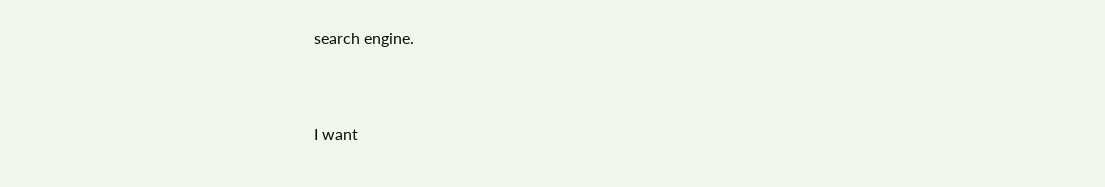search engine.


I want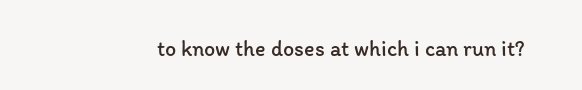to know the doses at which i can run it?